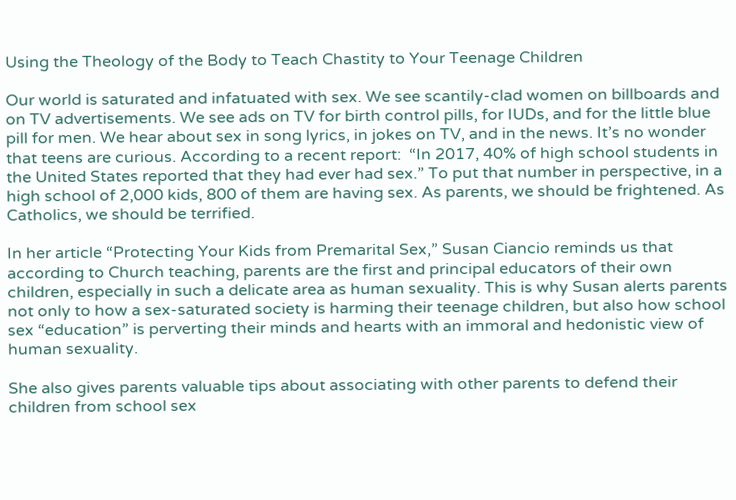Using the Theology of the Body to Teach Chastity to Your Teenage Children

Our world is saturated and infatuated with sex. We see scantily-clad women on billboards and on TV advertisements. We see ads on TV for birth control pills, for IUDs, and for the little blue pill for men. We hear about sex in song lyrics, in jokes on TV, and in the news. It’s no wonder that teens are curious. According to a recent report:  “In 2017, 40% of high school students in the United States reported that they had ever had sex.” To put that number in perspective, in a high school of 2,000 kids, 800 of them are having sex. As parents, we should be frightened. As Catholics, we should be terrified.

In her article “Protecting Your Kids from Premarital Sex,” Susan Ciancio reminds us that according to Church teaching, parents are the first and principal educators of their own children, especially in such a delicate area as human sexuality. This is why Susan alerts parents not only to how a sex-saturated society is harming their teenage children, but also how school sex “education” is perverting their minds and hearts with an immoral and hedonistic view of human sexuality.

She also gives parents valuable tips about associating with other parents to defend their children from school sex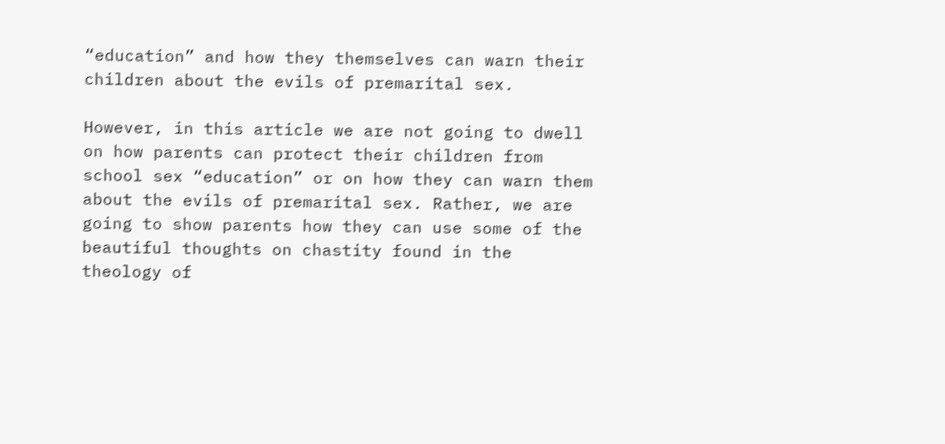“education” and how they themselves can warn their children about the evils of premarital sex.

However, in this article we are not going to dwell on how parents can protect their children from school sex “education” or on how they can warn them about the evils of premarital sex. Rather, we are going to show parents how they can use some of the beautiful thoughts on chastity found in the theology of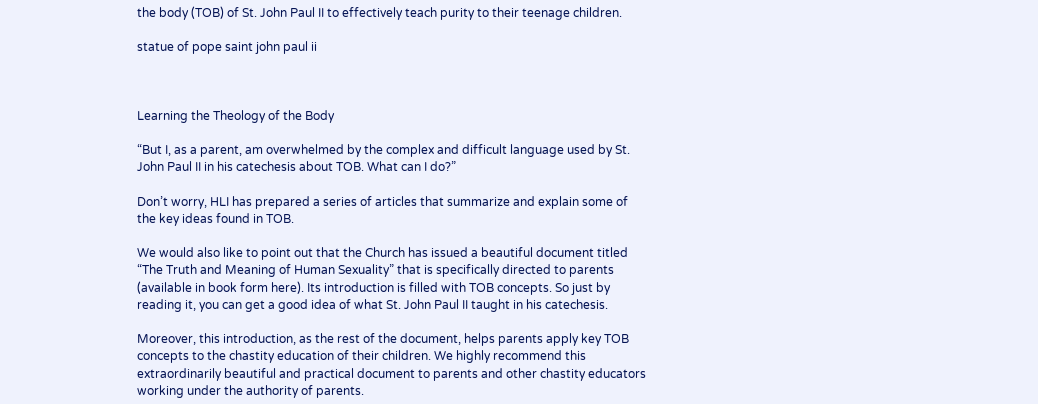the body (TOB) of St. John Paul II to effectively teach purity to their teenage children.

statue of pope saint john paul ii



Learning the Theology of the Body

“But I, as a parent, am overwhelmed by the complex and difficult language used by St. John Paul II in his catechesis about TOB. What can I do?”

Don’t worry, HLI has prepared a series of articles that summarize and explain some of the key ideas found in TOB.

We would also like to point out that the Church has issued a beautiful document titled “The Truth and Meaning of Human Sexuality” that is specifically directed to parents (available in book form here). Its introduction is filled with TOB concepts. So just by reading it, you can get a good idea of what St. John Paul II taught in his catechesis.

Moreover, this introduction, as the rest of the document, helps parents apply key TOB concepts to the chastity education of their children. We highly recommend this extraordinarily beautiful and practical document to parents and other chastity educators working under the authority of parents.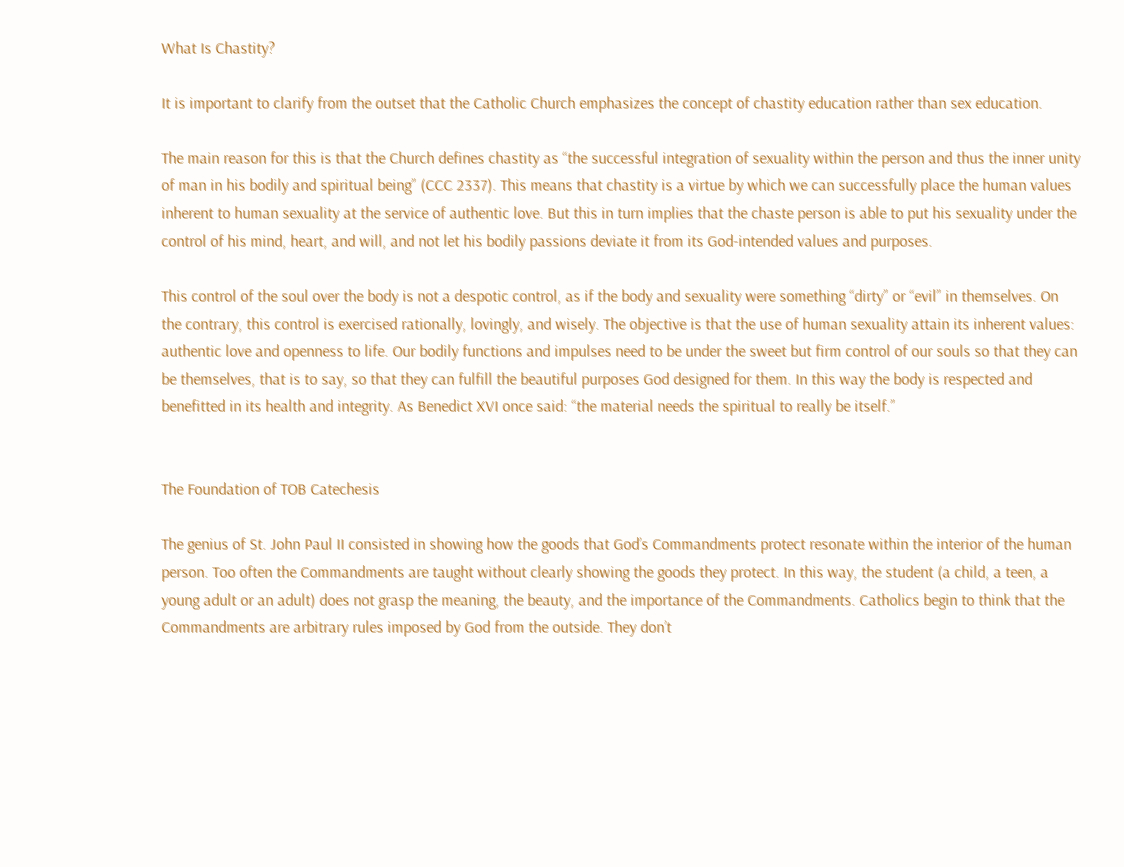What Is Chastity?

It is important to clarify from the outset that the Catholic Church emphasizes the concept of chastity education rather than sex education.

The main reason for this is that the Church defines chastity as “the successful integration of sexuality within the person and thus the inner unity of man in his bodily and spiritual being” (CCC 2337). This means that chastity is a virtue by which we can successfully place the human values inherent to human sexuality at the service of authentic love. But this in turn implies that the chaste person is able to put his sexuality under the control of his mind, heart, and will, and not let his bodily passions deviate it from its God-intended values and purposes.

This control of the soul over the body is not a despotic control, as if the body and sexuality were something “dirty” or “evil” in themselves. On the contrary, this control is exercised rationally, lovingly, and wisely. The objective is that the use of human sexuality attain its inherent values: authentic love and openness to life. Our bodily functions and impulses need to be under the sweet but firm control of our souls so that they can be themselves, that is to say, so that they can fulfill the beautiful purposes God designed for them. In this way the body is respected and benefitted in its health and integrity. As Benedict XVI once said: “the material needs the spiritual to really be itself.”


The Foundation of TOB Catechesis

The genius of St. John Paul II consisted in showing how the goods that God’s Commandments protect resonate within the interior of the human person. Too often the Commandments are taught without clearly showing the goods they protect. In this way, the student (a child, a teen, a young adult or an adult) does not grasp the meaning, the beauty, and the importance of the Commandments. Catholics begin to think that the Commandments are arbitrary rules imposed by God from the outside. They don’t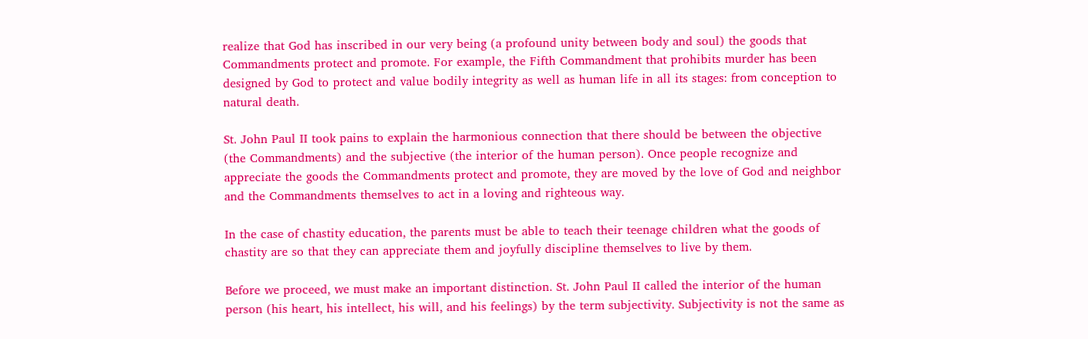realize that God has inscribed in our very being (a profound unity between body and soul) the goods that Commandments protect and promote. For example, the Fifth Commandment that prohibits murder has been designed by God to protect and value bodily integrity as well as human life in all its stages: from conception to natural death.

St. John Paul II took pains to explain the harmonious connection that there should be between the objective (the Commandments) and the subjective (the interior of the human person). Once people recognize and appreciate the goods the Commandments protect and promote, they are moved by the love of God and neighbor and the Commandments themselves to act in a loving and righteous way.

In the case of chastity education, the parents must be able to teach their teenage children what the goods of chastity are so that they can appreciate them and joyfully discipline themselves to live by them.

Before we proceed, we must make an important distinction. St. John Paul II called the interior of the human person (his heart, his intellect, his will, and his feelings) by the term subjectivity. Subjectivity is not the same as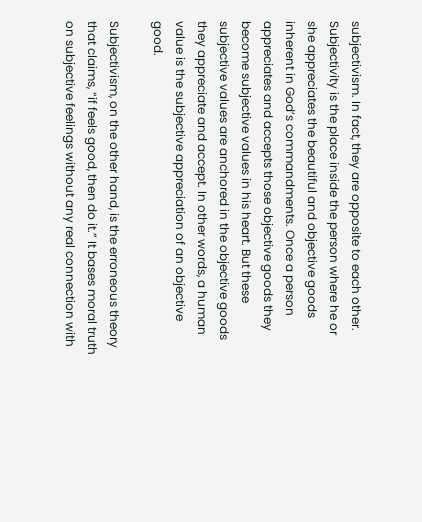subjectivism. In fact, they are opposite to each other. Subjectivity is the place inside the person where he or she appreciates the beautiful and objective goods inherent in God’s commandments. Once a person appreciates and accepts those objective goods they become subjective values in his heart. But these subjective values are anchored in the objective goods they appreciate and accept. In other words, a human value is the subjective appreciation of an objective good.

Subjectivism, on the other hand, is the erroneous theory that claims, “if feels good, then do it.” It bases moral truth on subjective feelings without any real connection with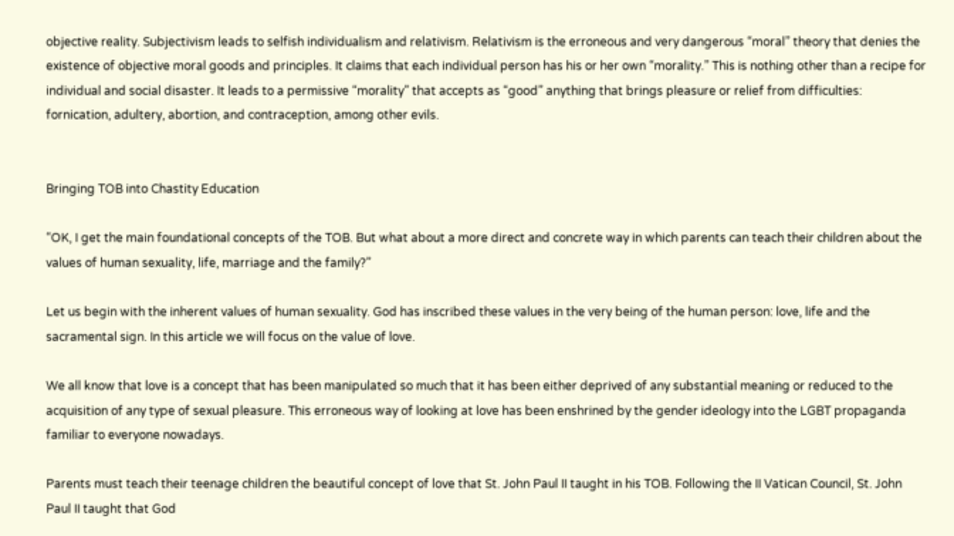objective reality. Subjectivism leads to selfish individualism and relativism. Relativism is the erroneous and very dangerous “moral” theory that denies the existence of objective moral goods and principles. It claims that each individual person has his or her own “morality.” This is nothing other than a recipe for individual and social disaster. It leads to a permissive “morality” that accepts as “good” anything that brings pleasure or relief from difficulties: fornication, adultery, abortion, and contraception, among other evils.


Bringing TOB into Chastity Education

“OK, I get the main foundational concepts of the TOB. But what about a more direct and concrete way in which parents can teach their children about the values of human sexuality, life, marriage and the family?”

Let us begin with the inherent values of human sexuality. God has inscribed these values in the very being of the human person: love, life and the sacramental sign. In this article we will focus on the value of love.

We all know that love is a concept that has been manipulated so much that it has been either deprived of any substantial meaning or reduced to the acquisition of any type of sexual pleasure. This erroneous way of looking at love has been enshrined by the gender ideology into the LGBT propaganda familiar to everyone nowadays.

Parents must teach their teenage children the beautiful concept of love that St. John Paul II taught in his TOB. Following the II Vatican Council, St. John Paul II taught that God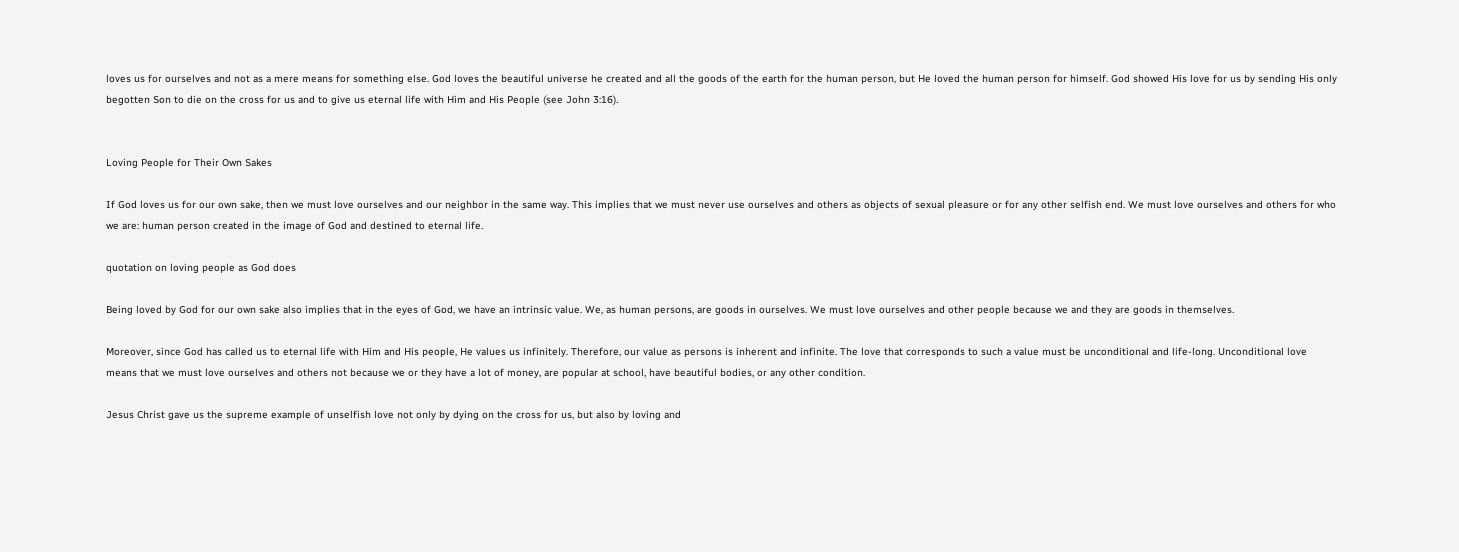loves us for ourselves and not as a mere means for something else. God loves the beautiful universe he created and all the goods of the earth for the human person, but He loved the human person for himself. God showed His love for us by sending His only begotten Son to die on the cross for us and to give us eternal life with Him and His People (see John 3:16).


Loving People for Their Own Sakes

If God loves us for our own sake, then we must love ourselves and our neighbor in the same way. This implies that we must never use ourselves and others as objects of sexual pleasure or for any other selfish end. We must love ourselves and others for who we are: human person created in the image of God and destined to eternal life.

quotation on loving people as God does

Being loved by God for our own sake also implies that in the eyes of God, we have an intrinsic value. We, as human persons, are goods in ourselves. We must love ourselves and other people because we and they are goods in themselves.

Moreover, since God has called us to eternal life with Him and His people, He values us infinitely. Therefore, our value as persons is inherent and infinite. The love that corresponds to such a value must be unconditional and life-long. Unconditional love means that we must love ourselves and others not because we or they have a lot of money, are popular at school, have beautiful bodies, or any other condition.

Jesus Christ gave us the supreme example of unselfish love not only by dying on the cross for us, but also by loving and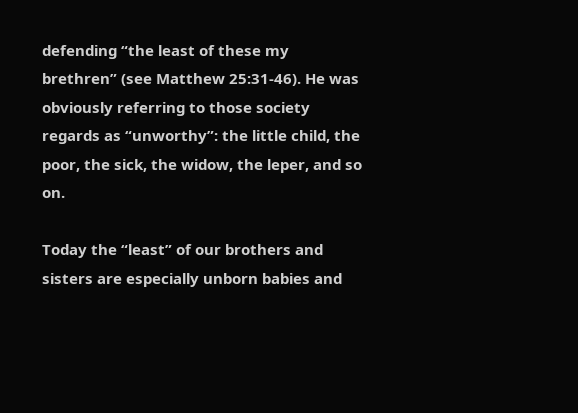defending “the least of these my brethren” (see Matthew 25:31-46). He was obviously referring to those society regards as “unworthy”: the little child, the poor, the sick, the widow, the leper, and so on.

Today the “least” of our brothers and sisters are especially unborn babies and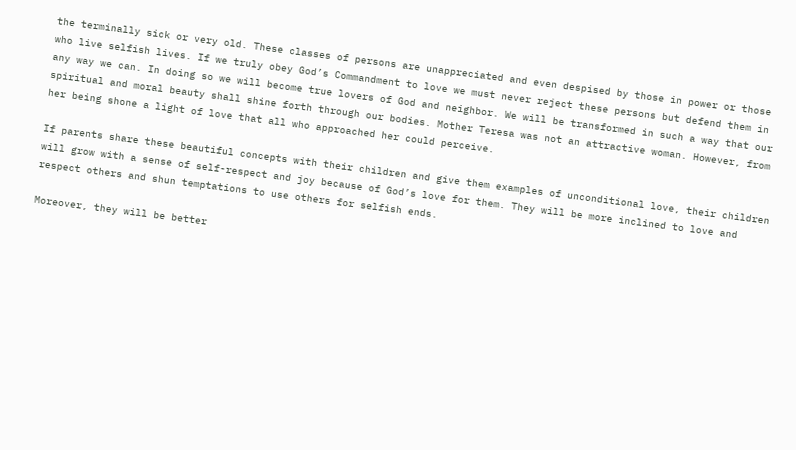the terminally sick or very old. These classes of persons are unappreciated and even despised by those in power or those who live selfish lives. If we truly obey God’s Commandment to love we must never reject these persons but defend them in any way we can. In doing so we will become true lovers of God and neighbor. We will be transformed in such a way that our spiritual and moral beauty shall shine forth through our bodies. Mother Teresa was not an attractive woman. However, from her being shone a light of love that all who approached her could perceive.

If parents share these beautiful concepts with their children and give them examples of unconditional love, their children will grow with a sense of self-respect and joy because of God’s love for them. They will be more inclined to love and respect others and shun temptations to use others for selfish ends.

Moreover, they will be better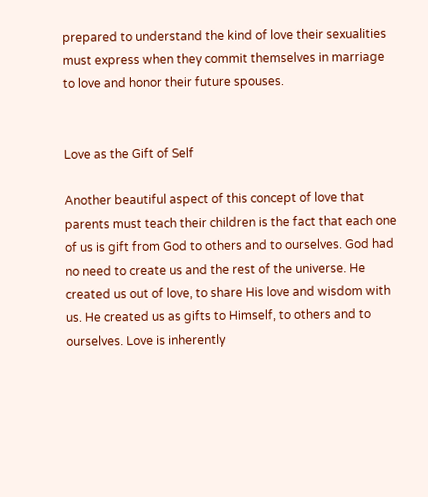prepared to understand the kind of love their sexualities must express when they commit themselves in marriage to love and honor their future spouses.


Love as the Gift of Self

Another beautiful aspect of this concept of love that parents must teach their children is the fact that each one of us is gift from God to others and to ourselves. God had no need to create us and the rest of the universe. He created us out of love, to share His love and wisdom with us. He created us as gifts to Himself, to others and to ourselves. Love is inherently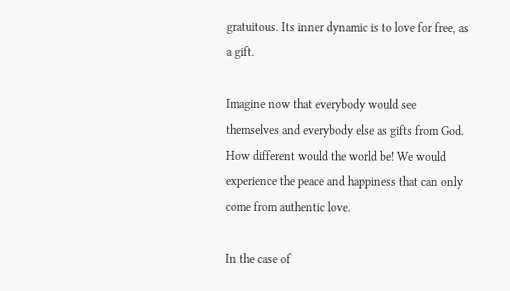gratuitous. Its inner dynamic is to love for free, as a gift.

Imagine now that everybody would see themselves and everybody else as gifts from God. How different would the world be! We would experience the peace and happiness that can only come from authentic love.

In the case of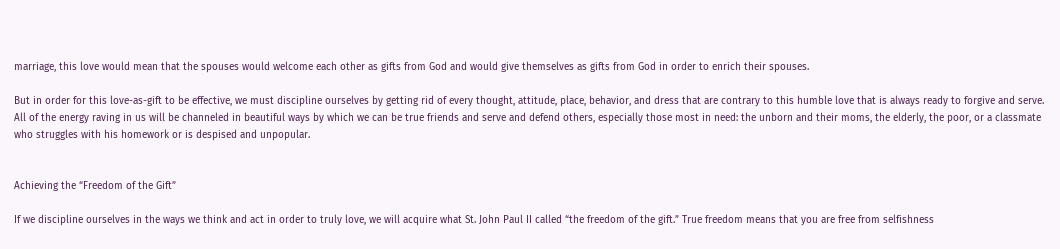marriage, this love would mean that the spouses would welcome each other as gifts from God and would give themselves as gifts from God in order to enrich their spouses.

But in order for this love-as-gift to be effective, we must discipline ourselves by getting rid of every thought, attitude, place, behavior, and dress that are contrary to this humble love that is always ready to forgive and serve. All of the energy raving in us will be channeled in beautiful ways by which we can be true friends and serve and defend others, especially those most in need: the unborn and their moms, the elderly, the poor, or a classmate who struggles with his homework or is despised and unpopular.


Achieving the “Freedom of the Gift”

If we discipline ourselves in the ways we think and act in order to truly love, we will acquire what St. John Paul II called “the freedom of the gift.” True freedom means that you are free from selfishness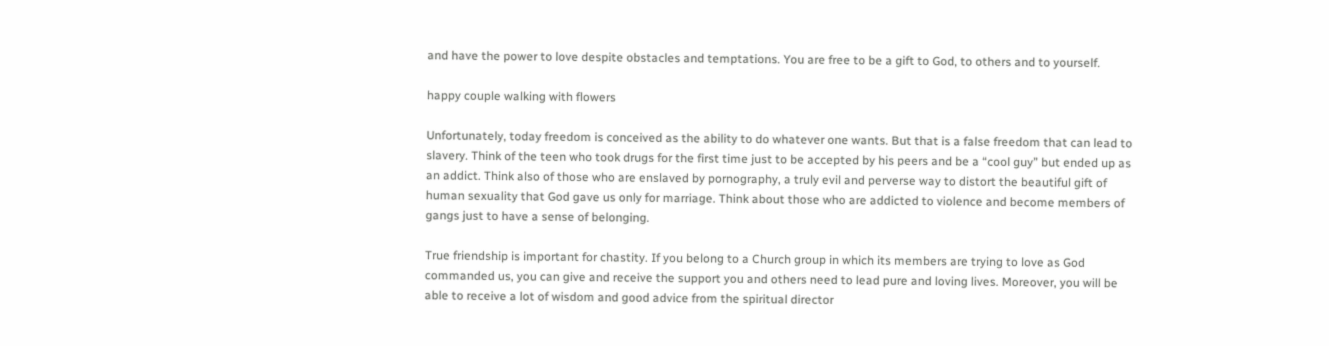and have the power to love despite obstacles and temptations. You are free to be a gift to God, to others and to yourself.

happy couple walking with flowers

Unfortunately, today freedom is conceived as the ability to do whatever one wants. But that is a false freedom that can lead to slavery. Think of the teen who took drugs for the first time just to be accepted by his peers and be a “cool guy” but ended up as an addict. Think also of those who are enslaved by pornography, a truly evil and perverse way to distort the beautiful gift of human sexuality that God gave us only for marriage. Think about those who are addicted to violence and become members of gangs just to have a sense of belonging.

True friendship is important for chastity. If you belong to a Church group in which its members are trying to love as God commanded us, you can give and receive the support you and others need to lead pure and loving lives. Moreover, you will be able to receive a lot of wisdom and good advice from the spiritual director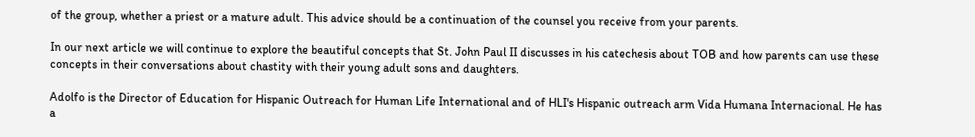of the group, whether a priest or a mature adult. This advice should be a continuation of the counsel you receive from your parents.

In our next article we will continue to explore the beautiful concepts that St. John Paul II discusses in his catechesis about TOB and how parents can use these concepts in their conversations about chastity with their young adult sons and daughters.

Adolfo is the Director of Education for Hispanic Outreach for Human Life International and of HLI's Hispanic outreach arm Vida Humana Internacional. He has a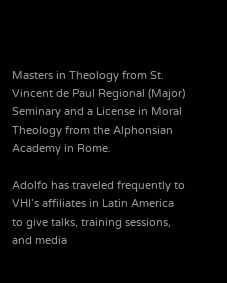Masters in Theology from St. Vincent de Paul Regional (Major) Seminary and a License in Moral Theology from the Alphonsian Academy in Rome.

Adolfo has traveled frequently to VHI’s affiliates in Latin America to give talks, training sessions, and media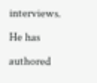interviews. He has authored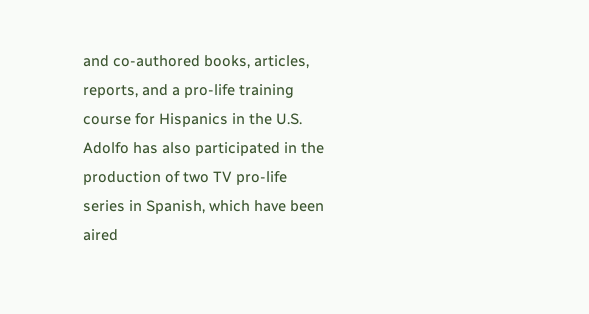and co-authored books, articles, reports, and a pro-life training course for Hispanics in the U.S. Adolfo has also participated in the production of two TV pro-life series in Spanish, which have been aired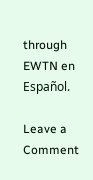through EWTN en Español.

Leave a Comment